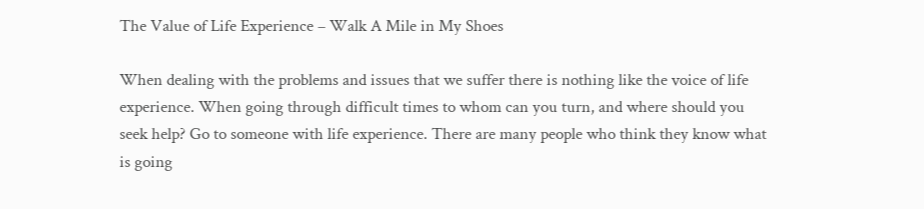The Value of Life Experience – Walk A Mile in My Shoes

When dealing with the problems and issues that we suffer there is nothing like the voice of life experience. When going through difficult times to whom can you turn, and where should you seek help? Go to someone with life experience. There are many people who think they know what is going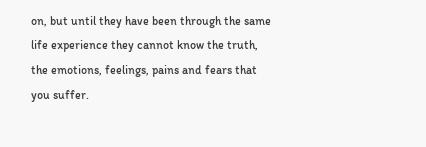on, but until they have been through the same life experience they cannot know the truth, the emotions, feelings, pains and fears that you suffer.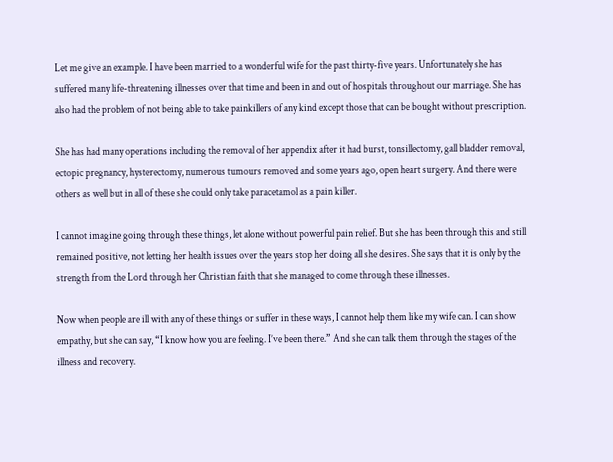Let me give an example. I have been married to a wonderful wife for the past thirty-five years. Unfortunately she has suffered many life-threatening illnesses over that time and been in and out of hospitals throughout our marriage. She has also had the problem of not being able to take painkillers of any kind except those that can be bought without prescription.

She has had many operations including the removal of her appendix after it had burst, tonsillectomy, gall bladder removal, ectopic pregnancy, hysterectomy, numerous tumours removed and some years ago, open heart surgery. And there were others as well but in all of these she could only take paracetamol as a pain killer.

I cannot imagine going through these things, let alone without powerful pain relief. But she has been through this and still remained positive, not letting her health issues over the years stop her doing all she desires. She says that it is only by the strength from the Lord through her Christian faith that she managed to come through these illnesses.

Now when people are ill with any of these things or suffer in these ways, I cannot help them like my wife can. I can show empathy, but she can say, “I know how you are feeling. I’ve been there.” And she can talk them through the stages of the illness and recovery.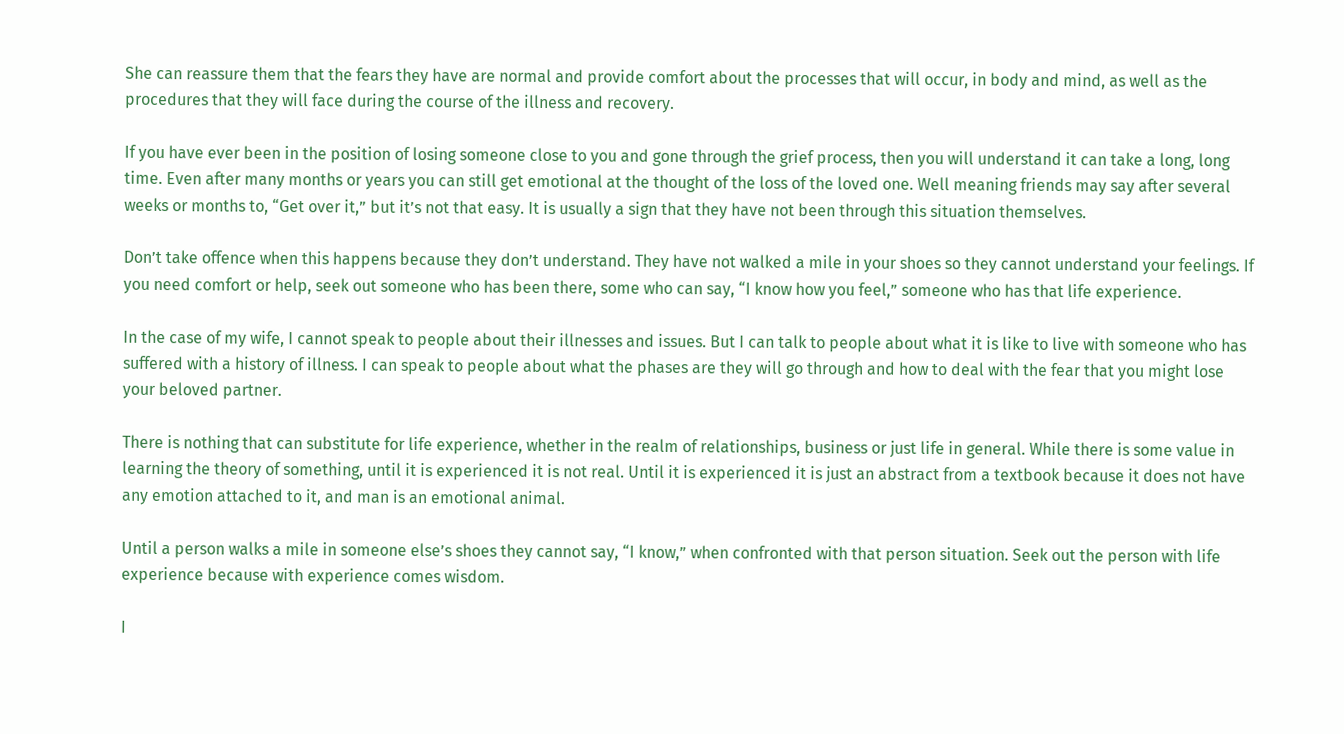She can reassure them that the fears they have are normal and provide comfort about the processes that will occur, in body and mind, as well as the procedures that they will face during the course of the illness and recovery.

If you have ever been in the position of losing someone close to you and gone through the grief process, then you will understand it can take a long, long time. Even after many months or years you can still get emotional at the thought of the loss of the loved one. Well meaning friends may say after several weeks or months to, “Get over it,” but it’s not that easy. It is usually a sign that they have not been through this situation themselves.

Don’t take offence when this happens because they don’t understand. They have not walked a mile in your shoes so they cannot understand your feelings. If you need comfort or help, seek out someone who has been there, some who can say, “I know how you feel,” someone who has that life experience.

In the case of my wife, I cannot speak to people about their illnesses and issues. But I can talk to people about what it is like to live with someone who has suffered with a history of illness. I can speak to people about what the phases are they will go through and how to deal with the fear that you might lose your beloved partner.

There is nothing that can substitute for life experience, whether in the realm of relationships, business or just life in general. While there is some value in learning the theory of something, until it is experienced it is not real. Until it is experienced it is just an abstract from a textbook because it does not have any emotion attached to it, and man is an emotional animal.

Until a person walks a mile in someone else’s shoes they cannot say, “I know,” when confronted with that person situation. Seek out the person with life experience because with experience comes wisdom.

I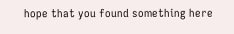hope that you found something here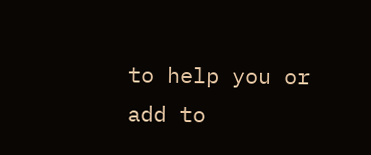to help you or add to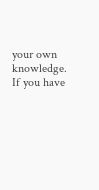your own knowledge. If you have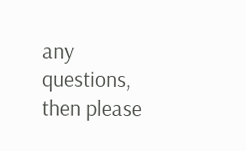any questions, then please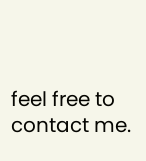feel free to contact me.